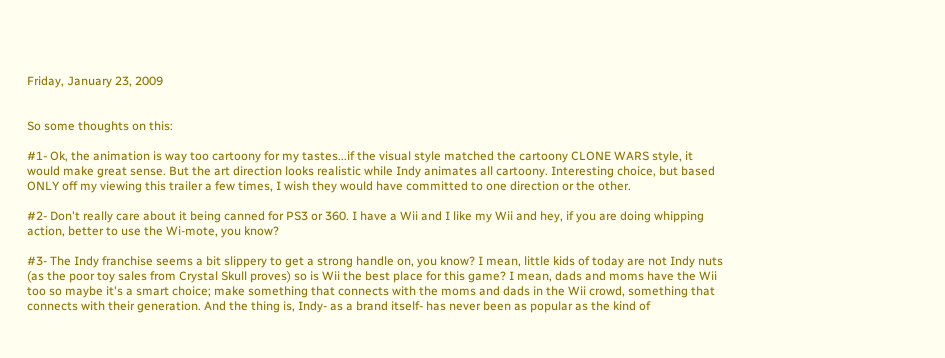Friday, January 23, 2009


So some thoughts on this:

#1- Ok, the animation is way too cartoony for my tastes...if the visual style matched the cartoony CLONE WARS style, it would make great sense. But the art direction looks realistic while Indy animates all cartoony. Interesting choice, but based ONLY off my viewing this trailer a few times, I wish they would have committed to one direction or the other.

#2- Don't really care about it being canned for PS3 or 360. I have a Wii and I like my Wii and hey, if you are doing whipping action, better to use the Wi-mote, you know?

#3- The Indy franchise seems a bit slippery to get a strong handle on, you know? I mean, little kids of today are not Indy nuts (as the poor toy sales from Crystal Skull proves) so is Wii the best place for this game? I mean, dads and moms have the Wii too so maybe it's a smart choice; make something that connects with the moms and dads in the Wii crowd, something that connects with their generation. And the thing is, Indy- as a brand itself- has never been as popular as the kind of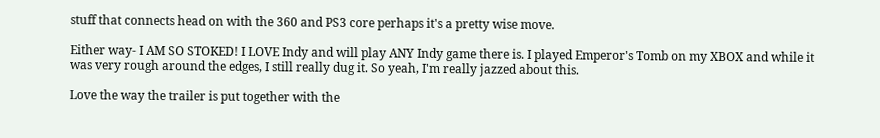stuff that connects head on with the 360 and PS3 core perhaps it's a pretty wise move.

Either way- I AM SO STOKED! I LOVE Indy and will play ANY Indy game there is. I played Emperor's Tomb on my XBOX and while it was very rough around the edges, I still really dug it. So yeah, I'm really jazzed about this.

Love the way the trailer is put together with the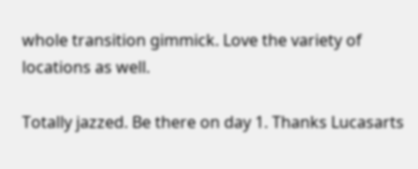whole transition gimmick. Love the variety of locations as well.

Totally jazzed. Be there on day 1. Thanks Lucasarts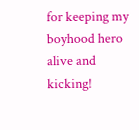for keeping my boyhood hero alive and kicking!